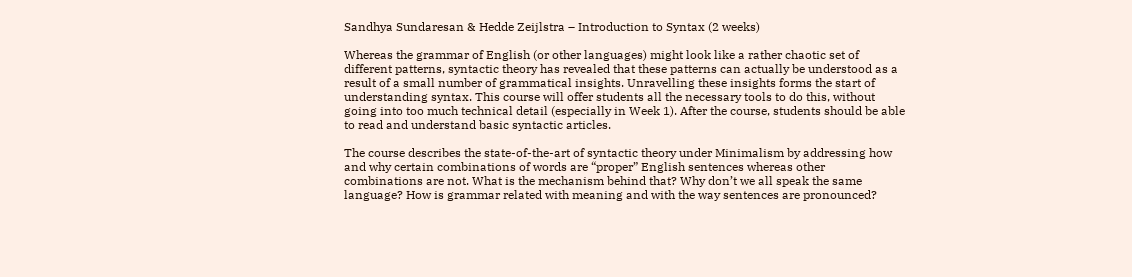Sandhya Sundaresan & Hedde Zeijlstra – Introduction to Syntax (2 weeks)

Whereas the grammar of English (or other languages) might look like a rather chaotic set of different patterns, syntactic theory has revealed that these patterns can actually be understood as a result of a small number of grammatical insights. Unravelling these insights forms the start of understanding syntax. This course will offer students all the necessary tools to do this, without going into too much technical detail (especially in Week 1). After the course, students should be able to read and understand basic syntactic articles.

The course describes the state-of-the-art of syntactic theory under Minimalism by addressing how and why certain combinations of words are “proper” English sentences whereas other combinations are not. What is the mechanism behind that? Why don’t we all speak the same language? How is grammar related with meaning and with the way sentences are pronounced?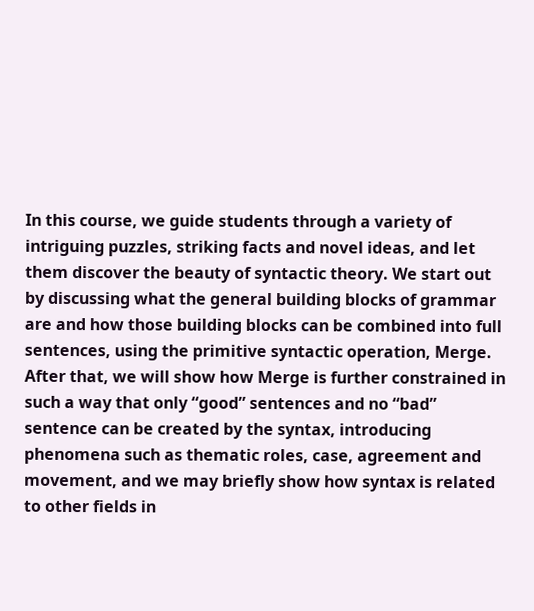In this course, we guide students through a variety of intriguing puzzles, striking facts and novel ideas, and let them discover the beauty of syntactic theory. We start out by discussing what the general building blocks of grammar are and how those building blocks can be combined into full sentences, using the primitive syntactic operation, Merge. After that, we will show how Merge is further constrained in such a way that only “good” sentences and no “bad” sentence can be created by the syntax, introducing phenomena such as thematic roles, case, agreement and movement, and we may briefly show how syntax is related to other fields in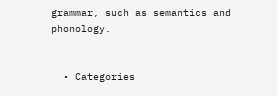grammar, such as semantics and phonology.


  • Categories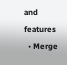and features
  • Merge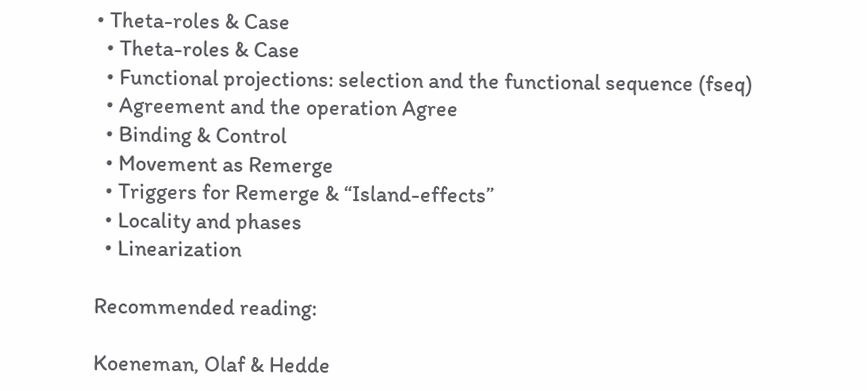• Theta-roles & Case
  • Theta-roles & Case
  • Functional projections: selection and the functional sequence (fseq)
  • Agreement and the operation Agree
  • Binding & Control
  • Movement as Remerge
  • Triggers for Remerge & “Island-effects”
  • Locality and phases
  • Linearization

Recommended reading:

Koeneman, Olaf & Hedde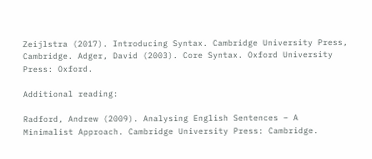Zeijlstra (2017). Introducing Syntax. Cambridge University Press, Cambridge. Adger, David (2003). Core Syntax. Oxford University Press: Oxford.

Additional reading:

Radford, Andrew (2009). Analysing English Sentences – A Minimalist Approach. Cambridge University Press: Cambridge.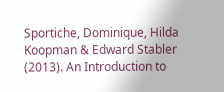Sportiche, Dominique, Hilda Koopman & Edward Stabler (2013). An Introduction to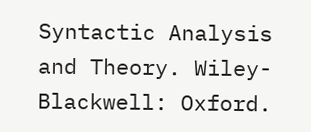Syntactic Analysis and Theory. Wiley-Blackwell: Oxford.